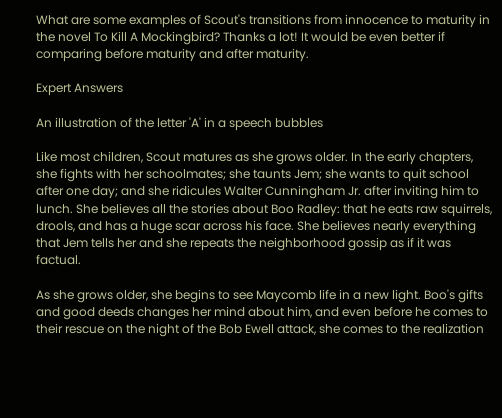What are some examples of Scout's transitions from innocence to maturity in the novel To Kill A Mockingbird? Thanks a lot! It would be even better if comparing before maturity and after maturity.

Expert Answers

An illustration of the letter 'A' in a speech bubbles

Like most children, Scout matures as she grows older. In the early chapters, she fights with her schoolmates; she taunts Jem; she wants to quit school after one day; and she ridicules Walter Cunningham Jr. after inviting him to lunch. She believes all the stories about Boo Radley: that he eats raw squirrels, drools, and has a huge scar across his face. She believes nearly everything that Jem tells her and she repeats the neighborhood gossip as if it was factual.

As she grows older, she begins to see Maycomb life in a new light. Boo's gifts and good deeds changes her mind about him, and even before he comes to their rescue on the night of the Bob Ewell attack, she comes to the realization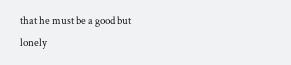that he must be a good but lonely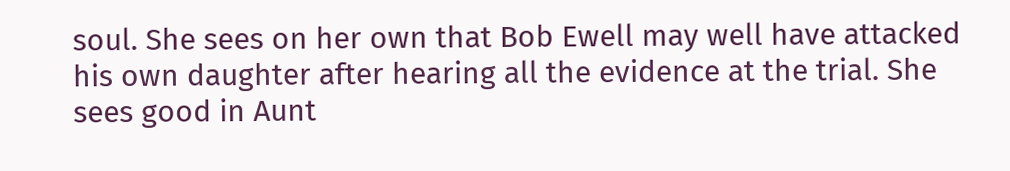soul. She sees on her own that Bob Ewell may well have attacked his own daughter after hearing all the evidence at the trial. She sees good in Aunt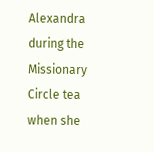Alexandra during the Missionary Circle tea when she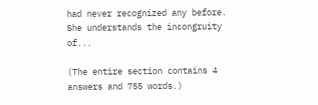had never recognized any before. She understands the incongruity of...

(The entire section contains 4 answers and 755 words.)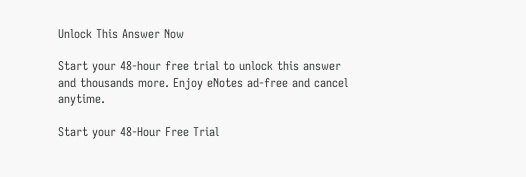Unlock This Answer Now

Start your 48-hour free trial to unlock this answer and thousands more. Enjoy eNotes ad-free and cancel anytime.

Start your 48-Hour Free Trial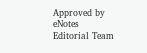Approved by eNotes Editorial Team